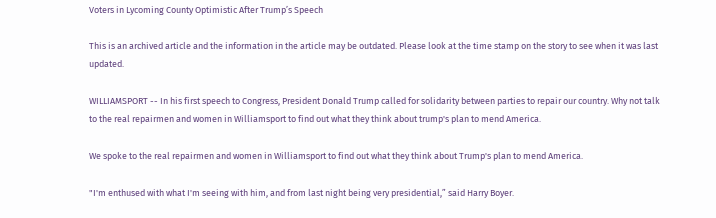Voters in Lycoming County Optimistic After Trump’s Speech

This is an archived article and the information in the article may be outdated. Please look at the time stamp on the story to see when it was last updated.

WILLIAMSPORT -- In his first speech to Congress, President Donald Trump called for solidarity between parties to repair our country. Why not talk to the real repairmen and women in Williamsport to find out what they think about trump's plan to mend America.

We spoke to the real repairmen and women in Williamsport to find out what they think about Trump's plan to mend America.

"I'm enthused with what I'm seeing with him, and from last night being very presidential,” said Harry Boyer.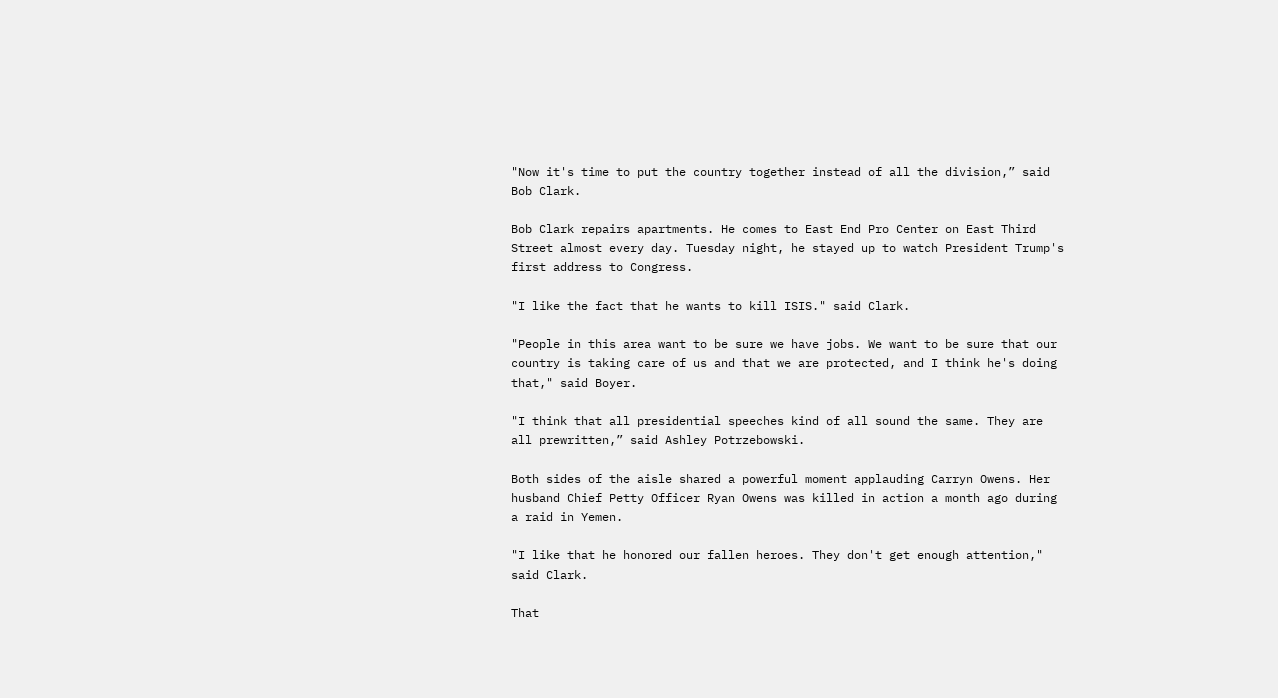"Now it's time to put the country together instead of all the division,” said Bob Clark.

Bob Clark repairs apartments. He comes to East End Pro Center on East Third Street almost every day. Tuesday night, he stayed up to watch President Trump's first address to Congress.

"I like the fact that he wants to kill ISIS." said Clark.

"People in this area want to be sure we have jobs. We want to be sure that our country is taking care of us and that we are protected, and I think he's doing that," said Boyer.

"I think that all presidential speeches kind of all sound the same. They are all prewritten,” said Ashley Potrzebowski.

Both sides of the aisle shared a powerful moment applauding Carryn Owens. Her husband Chief Petty Officer Ryan Owens was killed in action a month ago during a raid in Yemen.

"I like that he honored our fallen heroes. They don't get enough attention," said Clark.

That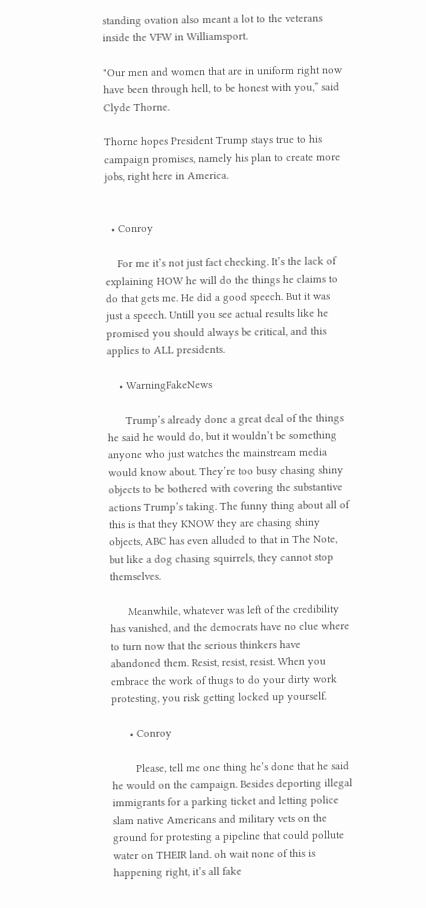standing ovation also meant a lot to the veterans inside the VFW in Williamsport.

"Our men and women that are in uniform right now have been through hell, to be honest with you,” said Clyde Thorne.

Thorne hopes President Trump stays true to his campaign promises, namely his plan to create more jobs, right here in America.


  • Conroy

    For me it’s not just fact checking. It’s the lack of explaining HOW he will do the things he claims to do that gets me. He did a good speech. But it was just a speech. Untill you see actual results like he promised you should always be critical, and this applies to ALL presidents.

    • WarningFakeNews

      Trump’s already done a great deal of the things he said he would do, but it wouldn’t be something anyone who just watches the mainstream media would know about. They’re too busy chasing shiny objects to be bothered with covering the substantive actions Trump’s taking. The funny thing about all of this is that they KNOW they are chasing shiny objects, ABC has even alluded to that in The Note, but like a dog chasing squirrels, they cannot stop themselves.

      Meanwhile, whatever was left of the credibility has vanished, and the democrats have no clue where to turn now that the serious thinkers have abandoned them. Resist, resist, resist. When you embrace the work of thugs to do your dirty work protesting, you risk getting locked up yourself.

      • Conroy

        Please, tell me one thing he’s done that he said he would on the campaign. Besides deporting illegal immigrants for a parking ticket and letting police slam native Americans and military vets on the ground for protesting a pipeline that could pollute water on THEIR land. oh wait none of this is happening right, it’s all fake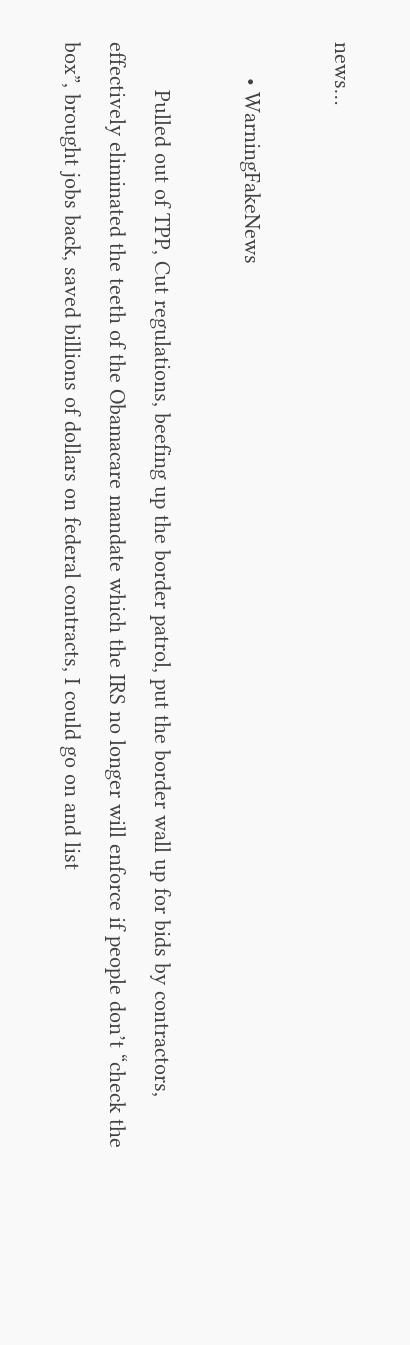news…

      • WarningFakeNews

        Pulled out of TPP, Cut regulations, beefing up the border patrol, put the border wall up for bids by contractors, effectively eliminated the teeth of the Obamacare mandate which the IRS no longer will enforce if people don’t “check the box”, brought jobs back, saved billions of dollars on federal contracts, I could go on and list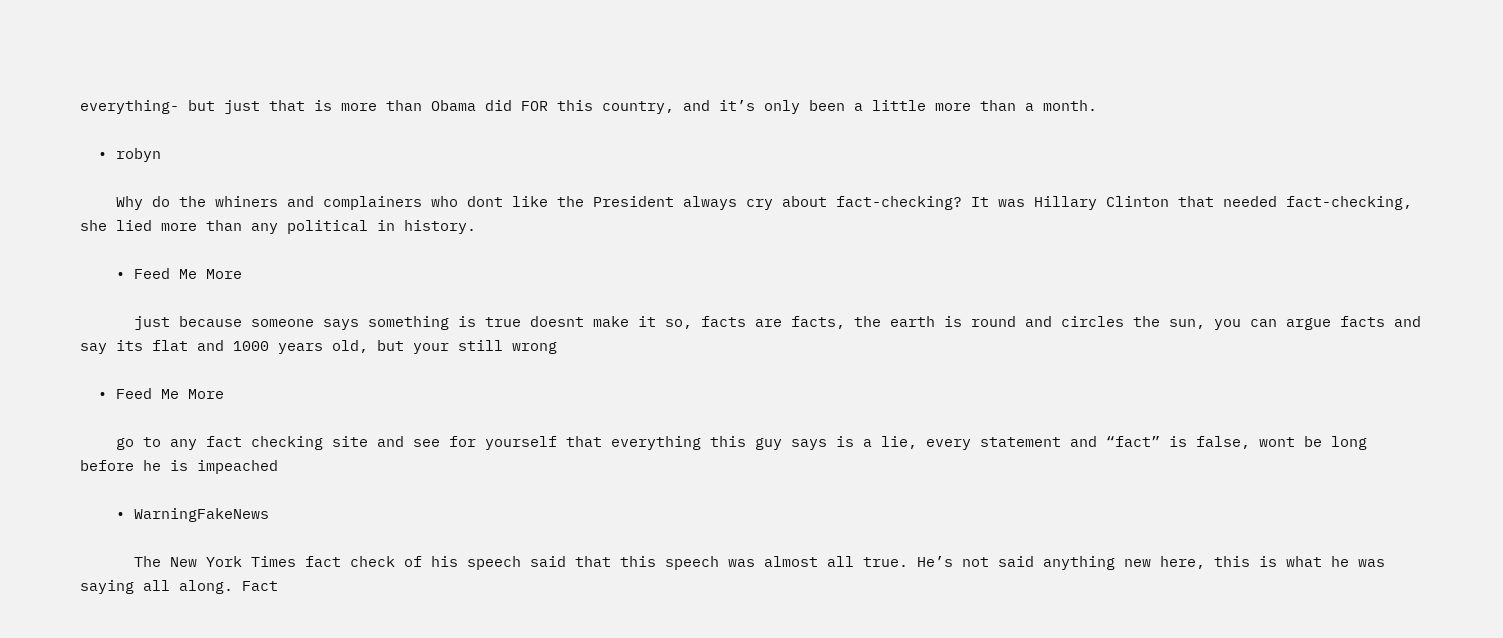everything- but just that is more than Obama did FOR this country, and it’s only been a little more than a month.

  • robyn

    Why do the whiners and complainers who dont like the President always cry about fact-checking? It was Hillary Clinton that needed fact-checking, she lied more than any political in history.

    • Feed Me More

      just because someone says something is true doesnt make it so, facts are facts, the earth is round and circles the sun, you can argue facts and say its flat and 1000 years old, but your still wrong

  • Feed Me More

    go to any fact checking site and see for yourself that everything this guy says is a lie, every statement and “fact” is false, wont be long before he is impeached

    • WarningFakeNews

      The New York Times fact check of his speech said that this speech was almost all true. He’s not said anything new here, this is what he was saying all along. Fact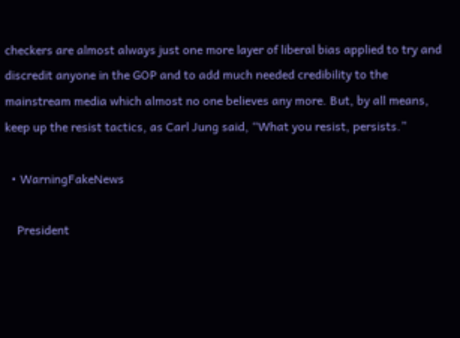checkers are almost always just one more layer of liberal bias applied to try and discredit anyone in the GOP and to add much needed credibility to the mainstream media which almost no one believes any more. But, by all means, keep up the resist tactics, as Carl Jung said, “What you resist, persists.”

  • WarningFakeNews

    President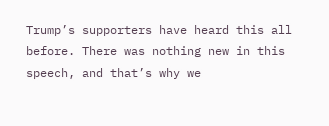Trump’s supporters have heard this all before. There was nothing new in this speech, and that’s why we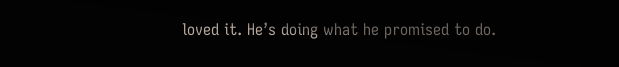loved it. He’s doing what he promised to do.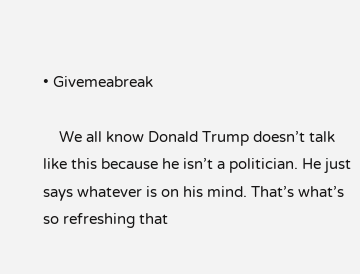• Givemeabreak

    We all know Donald Trump doesn’t talk like this because he isn’t a politician. He just says whatever is on his mind. That’s what’s so refreshing that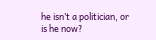he isn’t a politician, or is he now?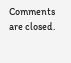Comments are closed.